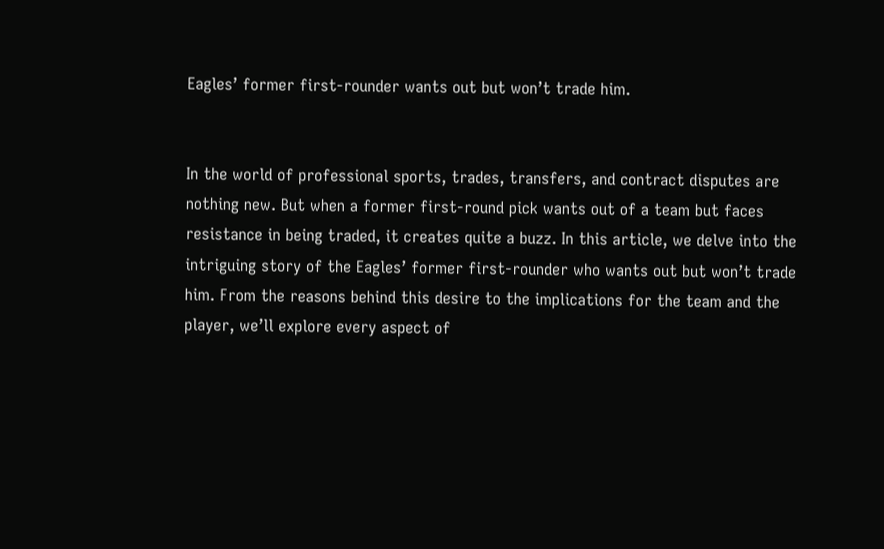Eagles’ former first-rounder wants out but won’t trade him.


In the world of professional sports, trades, transfers, and contract disputes are nothing new. But when a former first-round pick wants out of a team but faces resistance in being traded, it creates quite a buzz. In this article, we delve into the intriguing story of the Eagles’ former first-rounder who wants out but won’t trade him. From the reasons behind this desire to the implications for the team and the player, we’ll explore every aspect of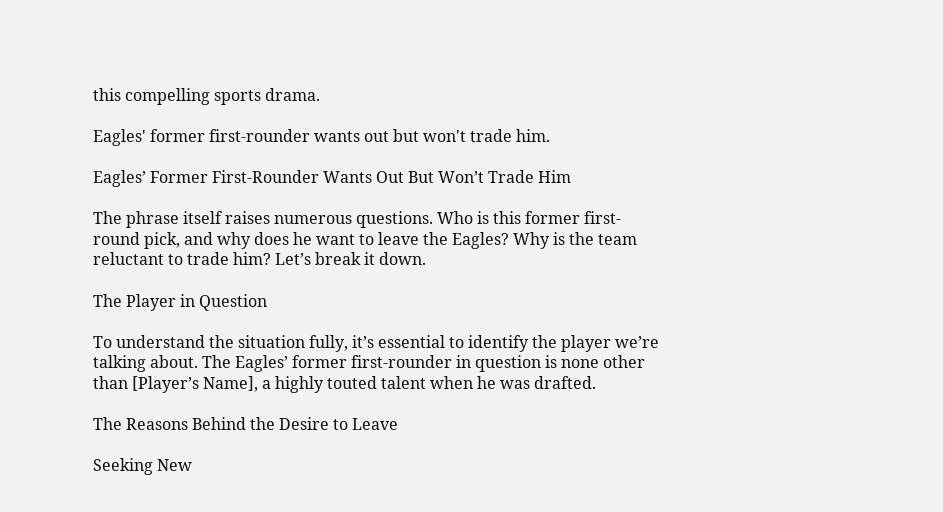this compelling sports drama.

Eagles' former first-rounder wants out but won't trade him.

Eagles’ Former First-Rounder Wants Out But Won’t Trade Him

The phrase itself raises numerous questions. Who is this former first-round pick, and why does he want to leave the Eagles? Why is the team reluctant to trade him? Let’s break it down.

The Player in Question

To understand the situation fully, it’s essential to identify the player we’re talking about. The Eagles’ former first-rounder in question is none other than [Player’s Name], a highly touted talent when he was drafted.

The Reasons Behind the Desire to Leave

Seeking New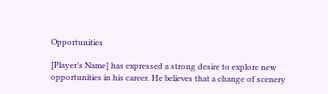Opportunities

[Player’s Name] has expressed a strong desire to explore new opportunities in his career. He believes that a change of scenery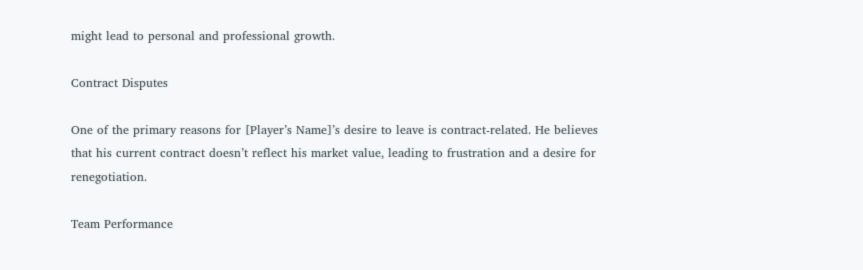might lead to personal and professional growth.

Contract Disputes

One of the primary reasons for [Player’s Name]’s desire to leave is contract-related. He believes that his current contract doesn’t reflect his market value, leading to frustration and a desire for renegotiation.

Team Performance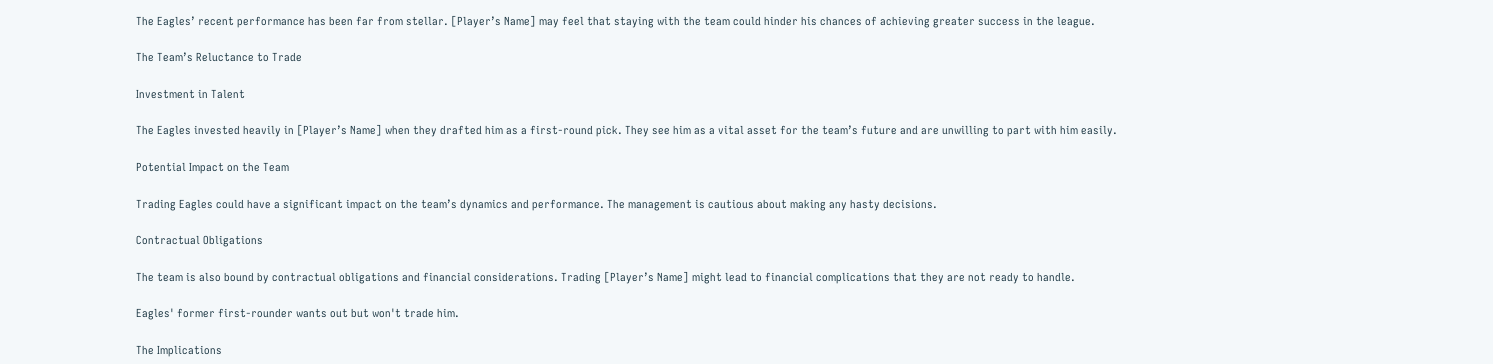The Eagles’ recent performance has been far from stellar. [Player’s Name] may feel that staying with the team could hinder his chances of achieving greater success in the league.

The Team’s Reluctance to Trade

Investment in Talent

The Eagles invested heavily in [Player’s Name] when they drafted him as a first-round pick. They see him as a vital asset for the team’s future and are unwilling to part with him easily.

Potential Impact on the Team

Trading Eagles could have a significant impact on the team’s dynamics and performance. The management is cautious about making any hasty decisions.

Contractual Obligations

The team is also bound by contractual obligations and financial considerations. Trading [Player’s Name] might lead to financial complications that they are not ready to handle.

Eagles' former first-rounder wants out but won't trade him.

The Implications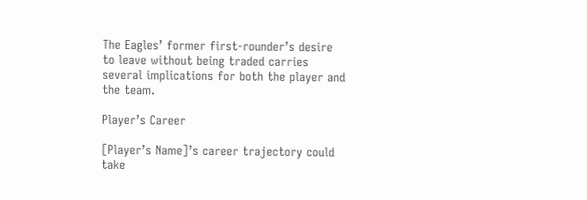The Eagles’ former first-rounder’s desire to leave without being traded carries several implications for both the player and the team.

Player’s Career

[Player’s Name]’s career trajectory could take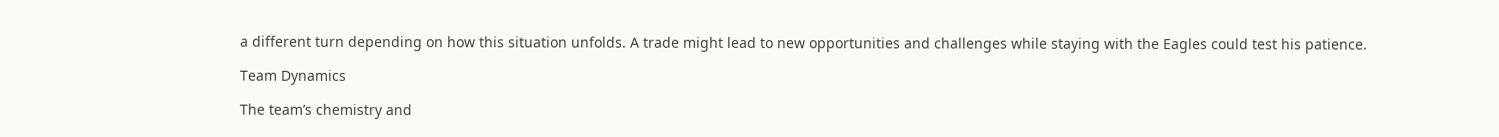a different turn depending on how this situation unfolds. A trade might lead to new opportunities and challenges while staying with the Eagles could test his patience.

Team Dynamics

The team’s chemistry and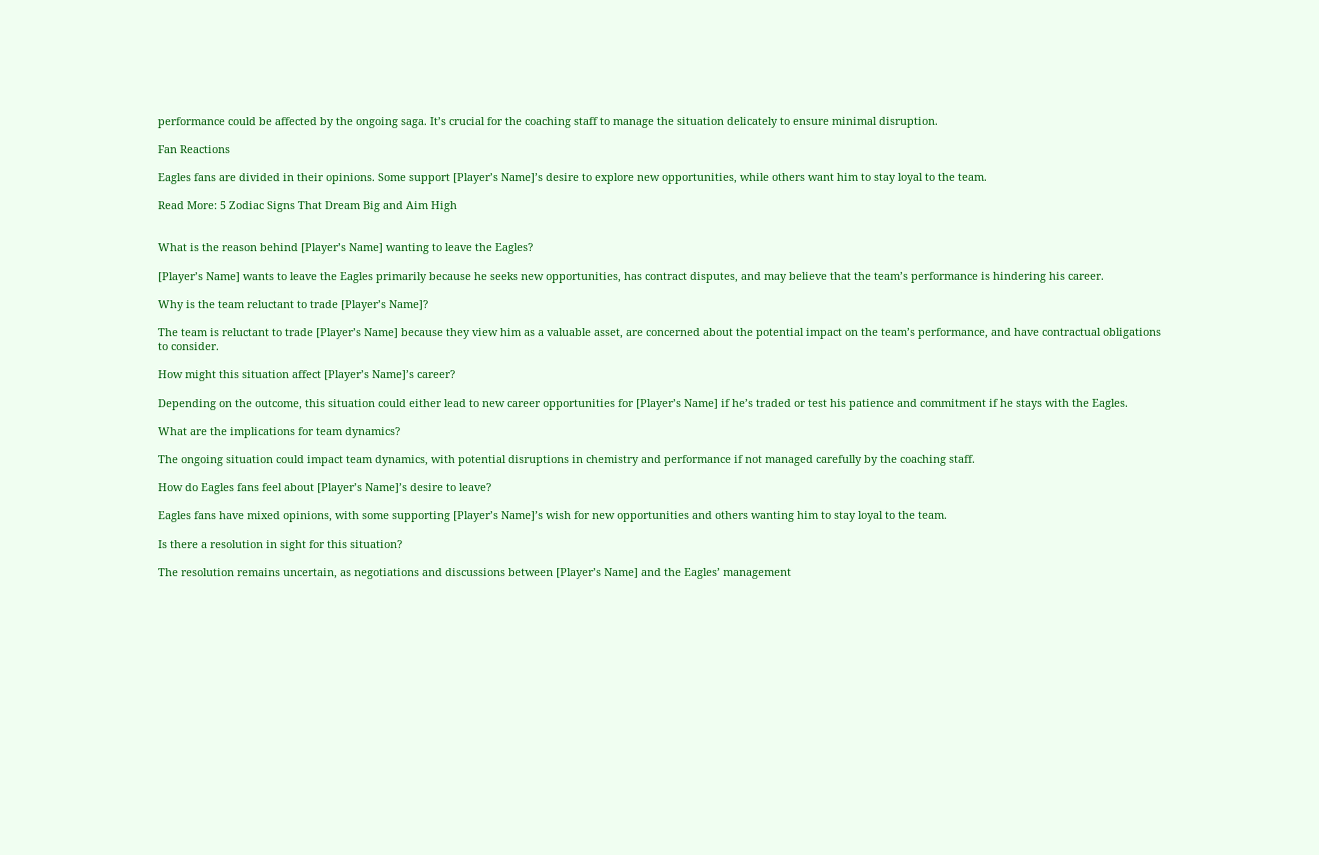performance could be affected by the ongoing saga. It’s crucial for the coaching staff to manage the situation delicately to ensure minimal disruption.

Fan Reactions

Eagles fans are divided in their opinions. Some support [Player’s Name]’s desire to explore new opportunities, while others want him to stay loyal to the team.

Read More: 5 Zodiac Signs That Dream Big and Aim High


What is the reason behind [Player’s Name] wanting to leave the Eagles?

[Player’s Name] wants to leave the Eagles primarily because he seeks new opportunities, has contract disputes, and may believe that the team’s performance is hindering his career.

Why is the team reluctant to trade [Player’s Name]?

The team is reluctant to trade [Player’s Name] because they view him as a valuable asset, are concerned about the potential impact on the team’s performance, and have contractual obligations to consider.

How might this situation affect [Player’s Name]’s career?

Depending on the outcome, this situation could either lead to new career opportunities for [Player’s Name] if he’s traded or test his patience and commitment if he stays with the Eagles.

What are the implications for team dynamics?

The ongoing situation could impact team dynamics, with potential disruptions in chemistry and performance if not managed carefully by the coaching staff.

How do Eagles fans feel about [Player’s Name]’s desire to leave?

Eagles fans have mixed opinions, with some supporting [Player’s Name]’s wish for new opportunities and others wanting him to stay loyal to the team.

Is there a resolution in sight for this situation?

The resolution remains uncertain, as negotiations and discussions between [Player’s Name] and the Eagles’ management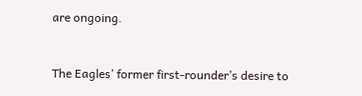are ongoing.


The Eagles’ former first-rounder’s desire to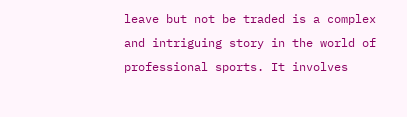leave but not be traded is a complex and intriguing story in the world of professional sports. It involves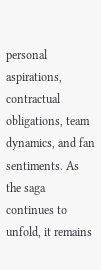personal aspirations, contractual obligations, team dynamics, and fan sentiments. As the saga continues to unfold, it remains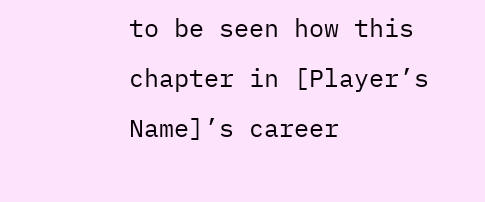to be seen how this chapter in [Player’s Name]’s career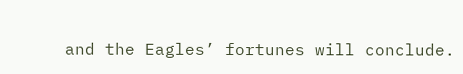and the Eagles’ fortunes will conclude.